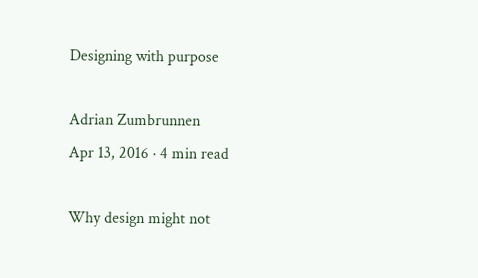Designing with purpose

Adrian Zumbrunnen
Apr 13, 2016 · 4 min read

Why design might not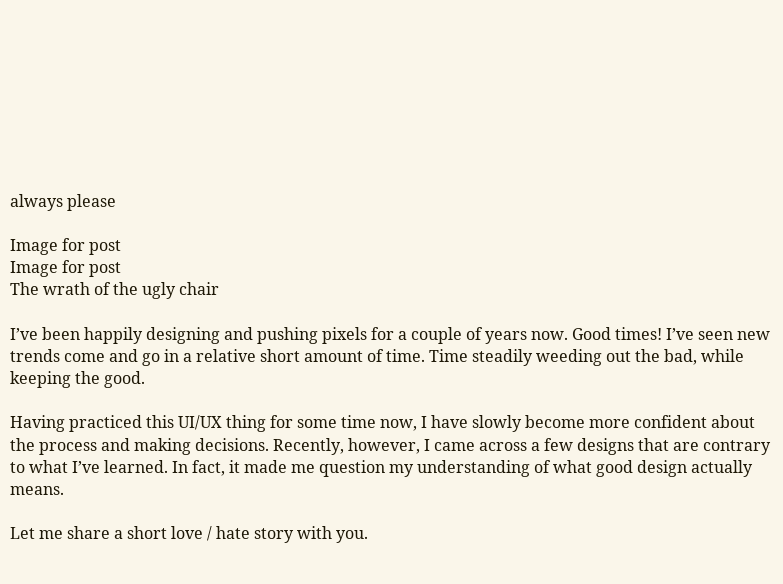always please

Image for post
Image for post
The wrath of the ugly chair

I’ve been happily designing and pushing pixels for a couple of years now. Good times! I’ve seen new trends come and go in a relative short amount of time. Time steadily weeding out the bad, while keeping the good.

Having practiced this UI/UX thing for some time now, I have slowly become more confident about the process and making decisions. Recently, however, I came across a few designs that are contrary to what I’ve learned. In fact, it made me question my understanding of what good design actually means.

Let me share a short love / hate story with you.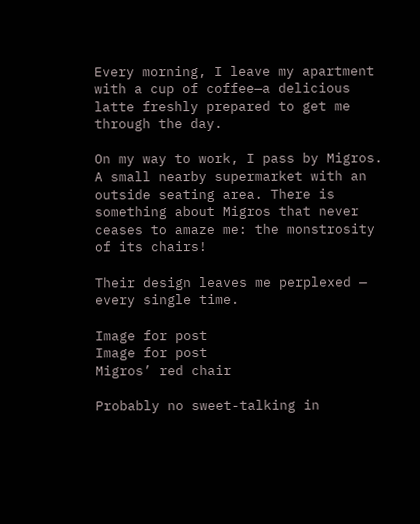Every morning, I leave my apartment with a cup of coffee—a delicious latte freshly prepared to get me through the day.

On my way to work, I pass by Migros. A small nearby supermarket with an outside seating area. There is something about Migros that never ceases to amaze me: the monstrosity of its chairs!

Their design leaves me perplexed — every single time.

Image for post
Image for post
Migros’ red chair

Probably no sweet-talking in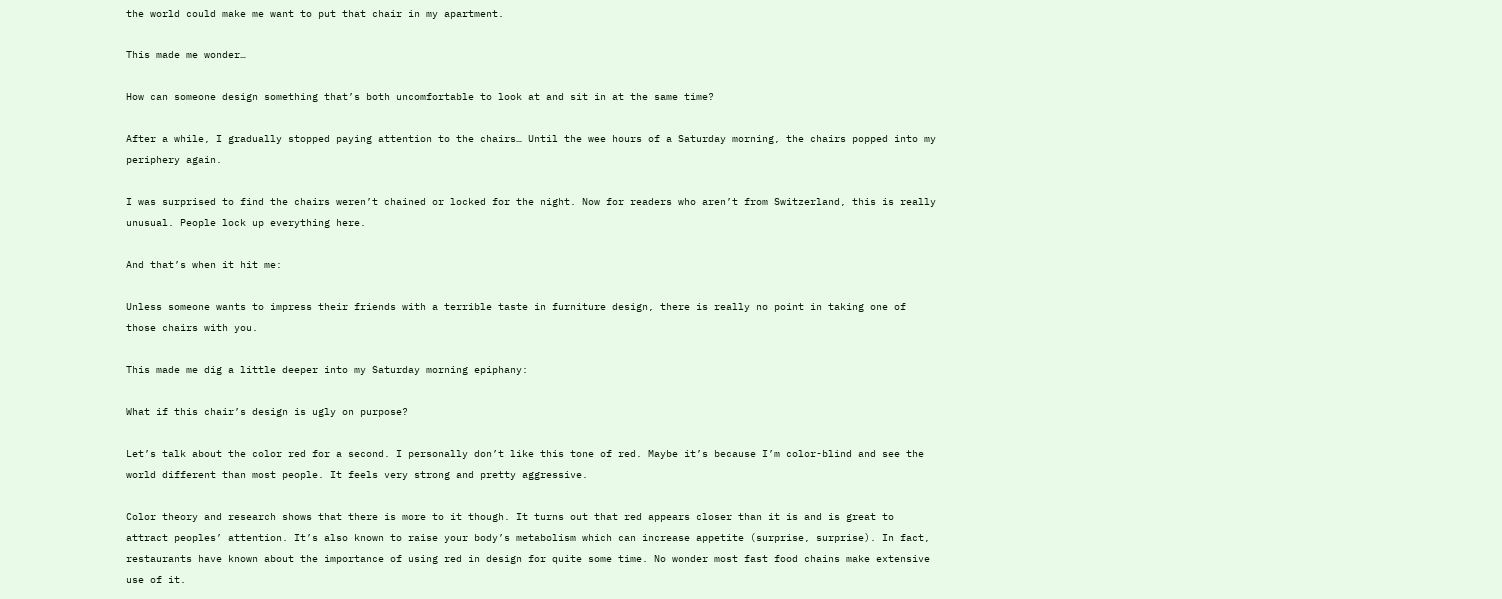the world could make me want to put that chair in my apartment.

This made me wonder…

How can someone design something that’s both uncomfortable to look at and sit in at the same time?

After a while, I gradually stopped paying attention to the chairs… Until the wee hours of a Saturday morning, the chairs popped into my periphery again.

I was surprised to find the chairs weren’t chained or locked for the night. Now for readers who aren’t from Switzerland, this is really unusual. People lock up everything here.

And that’s when it hit me:

Unless someone wants to impress their friends with a terrible taste in furniture design, there is really no point in taking one of those chairs with you.

This made me dig a little deeper into my Saturday morning epiphany:

What if this chair’s design is ugly on purpose?

Let’s talk about the color red for a second. I personally don’t like this tone of red. Maybe it’s because I’m color-blind and see the world different than most people. It feels very strong and pretty aggressive.

Color theory and research shows that there is more to it though. It turns out that red appears closer than it is and is great to attract peoples’ attention. It’s also known to raise your body’s metabolism which can increase appetite (surprise, surprise). In fact, restaurants have known about the importance of using red in design for quite some time. No wonder most fast food chains make extensive use of it.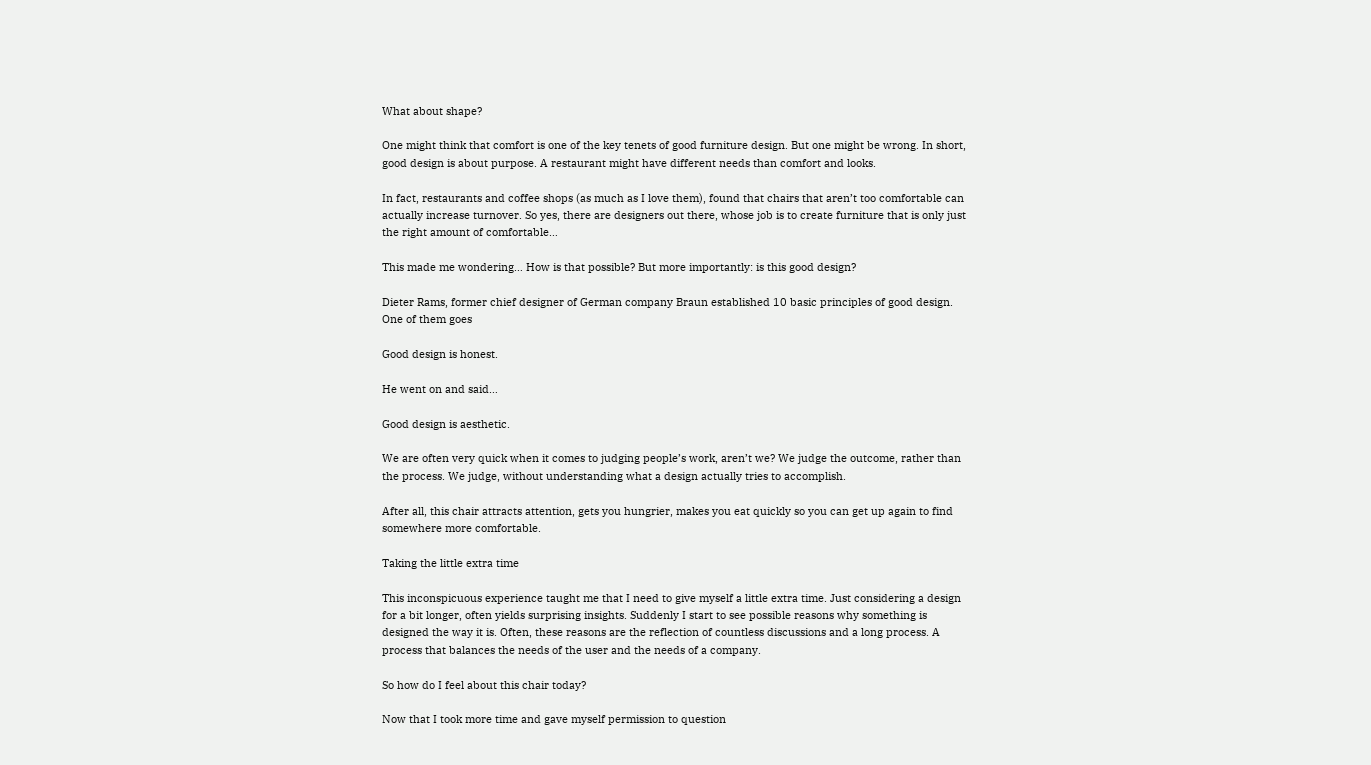What about shape?

One might think that comfort is one of the key tenets of good furniture design. But one might be wrong. In short, good design is about purpose. A restaurant might have different needs than comfort and looks.

In fact, restaurants and coffee shops (as much as I love them), found that chairs that aren’t too comfortable can actually increase turnover. So yes, there are designers out there, whose job is to create furniture that is only just the right amount of comfortable…

This made me wondering… How is that possible? But more importantly: is this good design?

Dieter Rams, former chief designer of German company Braun established 10 basic principles of good design. One of them goes

Good design is honest.

He went on and said…

Good design is aesthetic.

We are often very quick when it comes to judging people’s work, aren’t we? We judge the outcome, rather than the process. We judge, without understanding what a design actually tries to accomplish.

After all, this chair attracts attention, gets you hungrier, makes you eat quickly so you can get up again to find somewhere more comfortable.

Taking the little extra time

This inconspicuous experience taught me that I need to give myself a little extra time. Just considering a design for a bit longer, often yields surprising insights. Suddenly I start to see possible reasons why something is designed the way it is. Often, these reasons are the reflection of countless discussions and a long process. A process that balances the needs of the user and the needs of a company.

So how do I feel about this chair today?

Now that I took more time and gave myself permission to question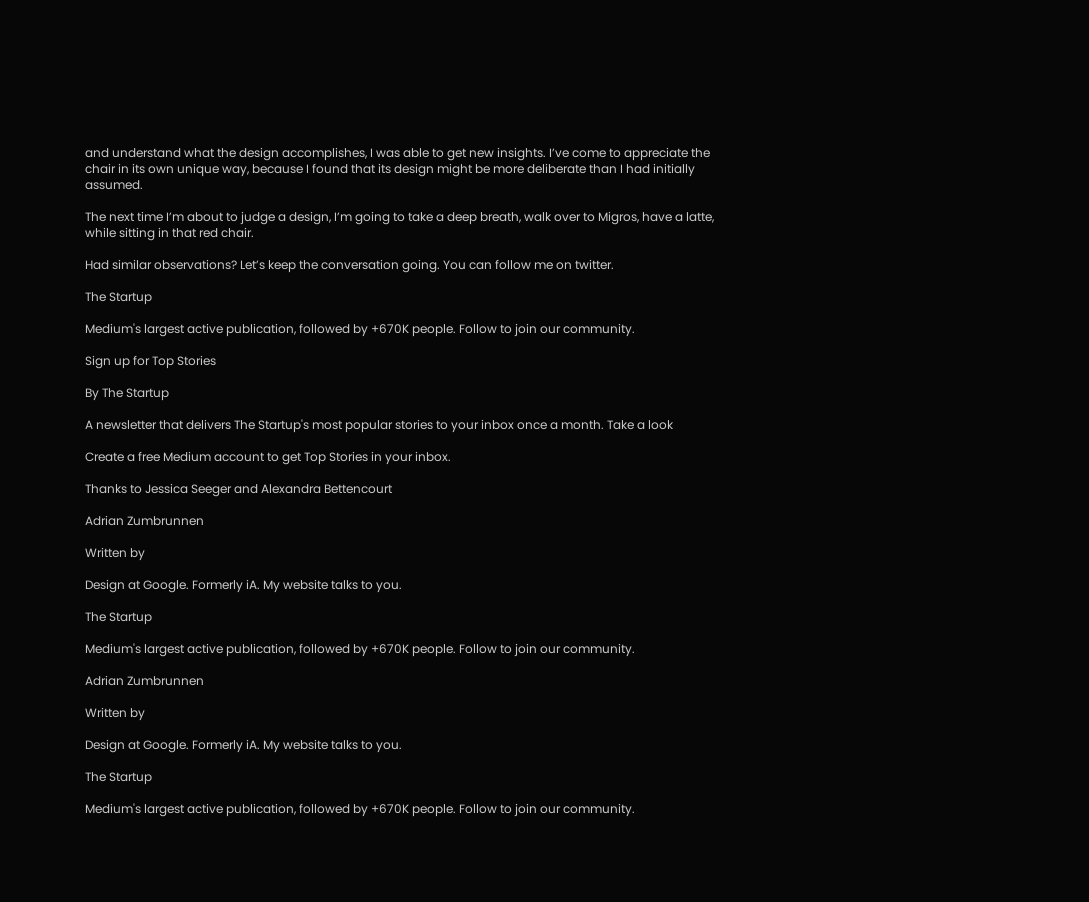and understand what the design accomplishes, I was able to get new insights. I’ve come to appreciate the chair in its own unique way, because I found that its design might be more deliberate than I had initially assumed.

The next time I’m about to judge a design, I’m going to take a deep breath, walk over to Migros, have a latte, while sitting in that red chair.

Had similar observations? Let’s keep the conversation going. You can follow me on twitter.

The Startup

Medium's largest active publication, followed by +670K people. Follow to join our community.

Sign up for Top Stories

By The Startup

A newsletter that delivers The Startup's most popular stories to your inbox once a month. Take a look

Create a free Medium account to get Top Stories in your inbox.

Thanks to Jessica Seeger and Alexandra Bettencourt

Adrian Zumbrunnen

Written by

Design at Google. Formerly iA. My website talks to you.

The Startup

Medium's largest active publication, followed by +670K people. Follow to join our community.

Adrian Zumbrunnen

Written by

Design at Google. Formerly iA. My website talks to you.

The Startup

Medium's largest active publication, followed by +670K people. Follow to join our community.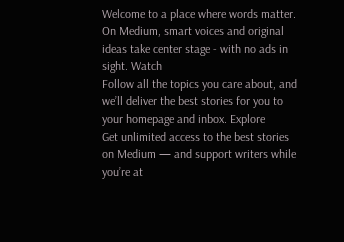Welcome to a place where words matter. On Medium, smart voices and original ideas take center stage - with no ads in sight. Watch
Follow all the topics you care about, and we’ll deliver the best stories for you to your homepage and inbox. Explore
Get unlimited access to the best stories on Medium — and support writers while you’re at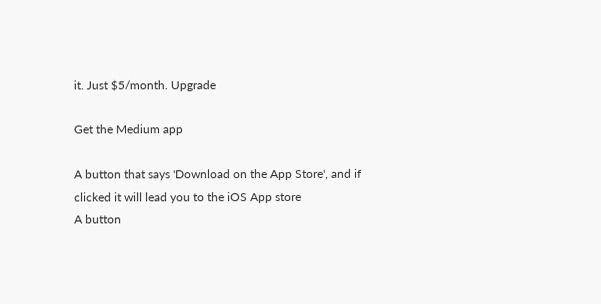it. Just $5/month. Upgrade

Get the Medium app

A button that says 'Download on the App Store', and if clicked it will lead you to the iOS App store
A button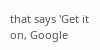that says 'Get it on, Google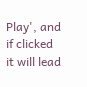Play', and if clicked it will lead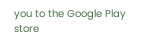you to the Google Play store